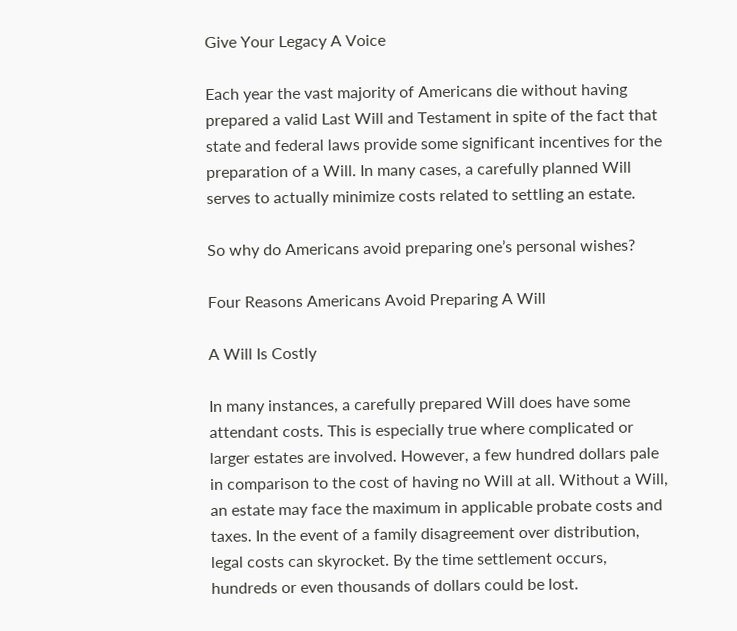Give Your Legacy A Voice

Each year the vast majority of Americans die without having prepared a valid Last Will and Testament in spite of the fact that state and federal laws provide some significant incentives for the preparation of a Will. In many cases, a carefully planned Will serves to actually minimize costs related to settling an estate.

So why do Americans avoid preparing one’s personal wishes?

Four Reasons Americans Avoid Preparing A Will

A Will Is Costly

In many instances, a carefully prepared Will does have some attendant costs. This is especially true where complicated or larger estates are involved. However, a few hundred dollars pale in comparison to the cost of having no Will at all. Without a Will, an estate may face the maximum in applicable probate costs and taxes. In the event of a family disagreement over distribution, legal costs can skyrocket. By the time settlement occurs, hundreds or even thousands of dollars could be lost.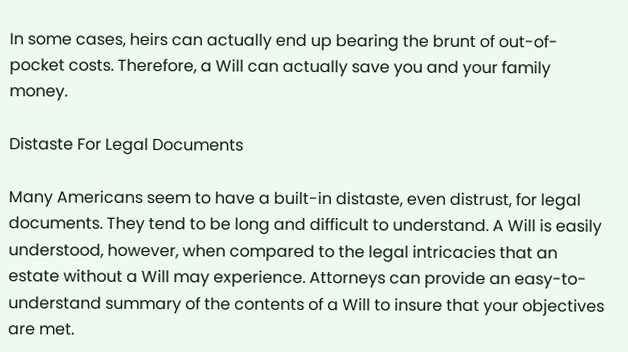In some cases, heirs can actually end up bearing the brunt of out-of-pocket costs. Therefore, a Will can actually save you and your family money.

Distaste For Legal Documents

Many Americans seem to have a built-in distaste, even distrust, for legal documents. They tend to be long and difficult to understand. A Will is easily understood, however, when compared to the legal intricacies that an estate without a Will may experience. Attorneys can provide an easy-to-understand summary of the contents of a Will to insure that your objectives are met.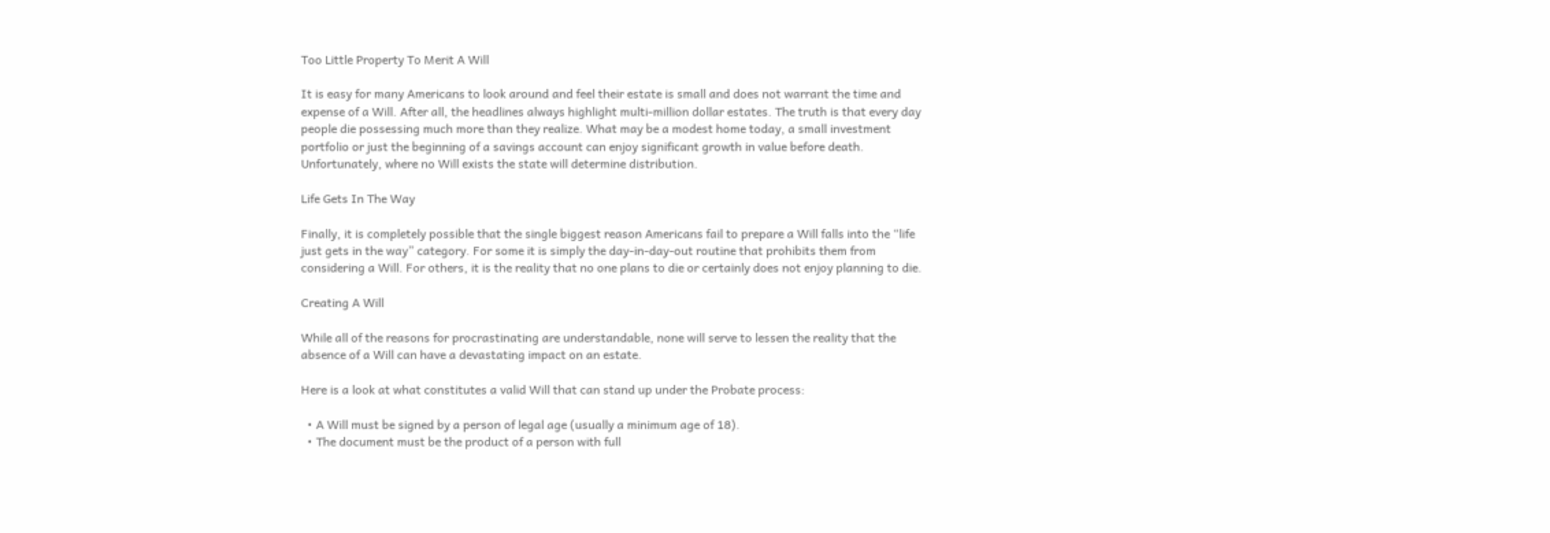Too Little Property To Merit A Will

It is easy for many Americans to look around and feel their estate is small and does not warrant the time and expense of a Will. After all, the headlines always highlight multi-million dollar estates. The truth is that every day people die possessing much more than they realize. What may be a modest home today, a small investment portfolio or just the beginning of a savings account can enjoy significant growth in value before death. Unfortunately, where no Will exists the state will determine distribution.

Life Gets In The Way

Finally, it is completely possible that the single biggest reason Americans fail to prepare a Will falls into the “life just gets in the way” category. For some it is simply the day-in-day-out routine that prohibits them from considering a Will. For others, it is the reality that no one plans to die or certainly does not enjoy planning to die.

Creating A Will

While all of the reasons for procrastinating are understandable, none will serve to lessen the reality that the absence of a Will can have a devastating impact on an estate.

Here is a look at what constitutes a valid Will that can stand up under the Probate process:

  • A Will must be signed by a person of legal age (usually a minimum age of 18).
  • The document must be the product of a person with full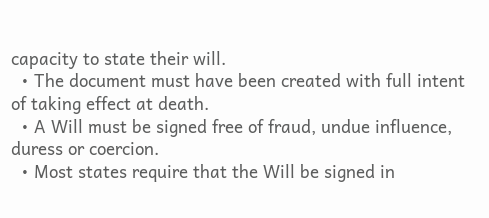capacity to state their will.
  • The document must have been created with full intent of taking effect at death.
  • A Will must be signed free of fraud, undue influence, duress or coercion.
  • Most states require that the Will be signed in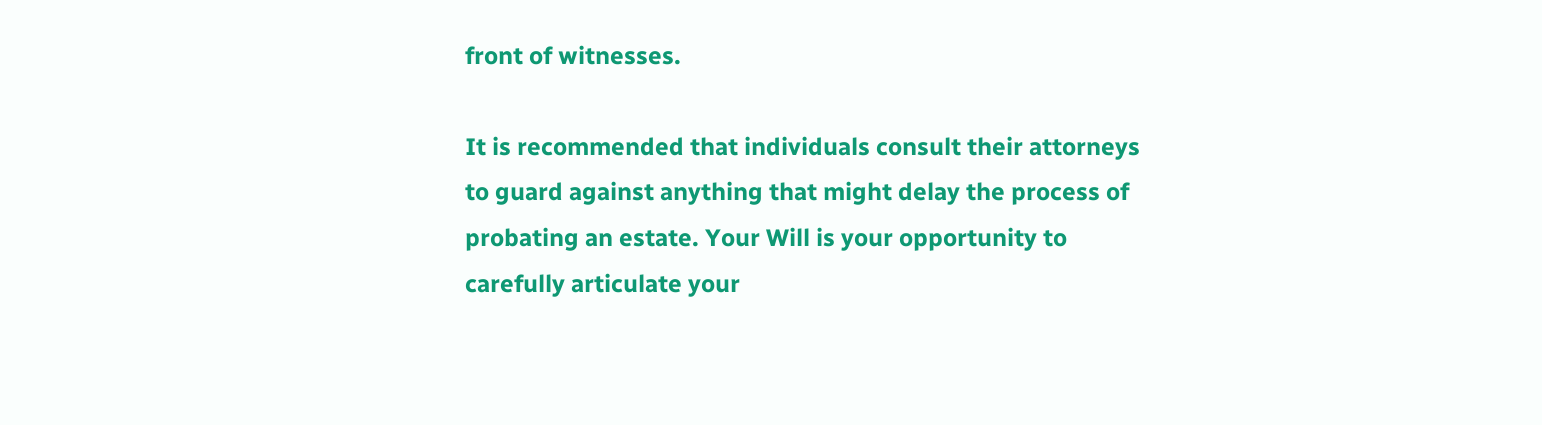front of witnesses.

It is recommended that individuals consult their attorneys to guard against anything that might delay the process of probating an estate. Your Will is your opportunity to carefully articulate your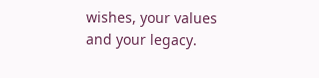wishes, your values and your legacy.